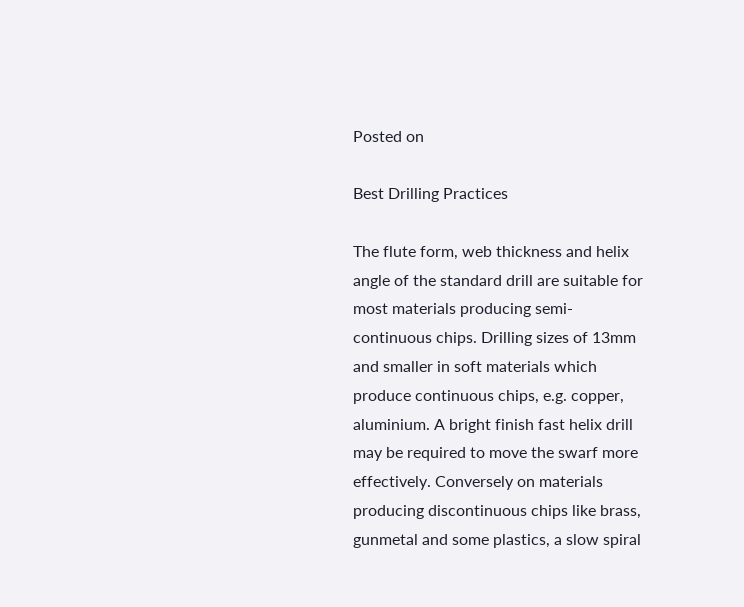Posted on

Best Drilling Practices

The flute form, web thickness and helix angle of the standard drill are suitable for most materials producing semi-continuous chips. Drilling sizes of 13mm and smaller in soft materials which produce continuous chips, e.g. copper, aluminium. A bright finish fast helix drill may be required to move the swarf more effectively. Conversely on materials producing discontinuous chips like brass, gunmetal and some plastics, a slow spiral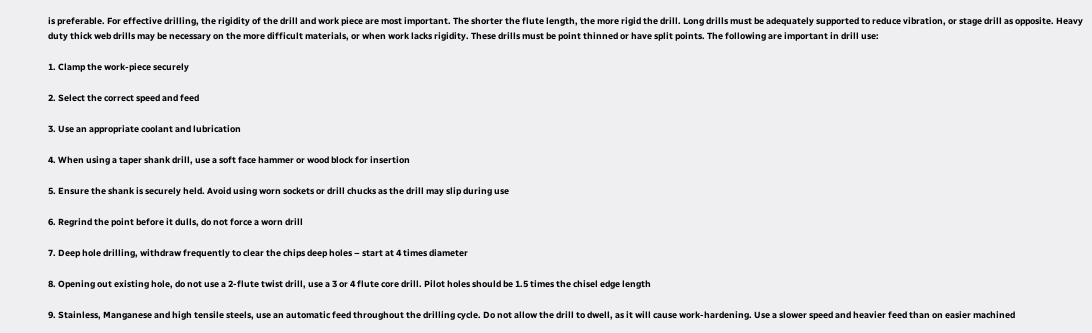is preferable. For effective drilling, the rigidity of the drill and work piece are most important. The shorter the flute length, the more rigid the drill. Long drills must be adequately supported to reduce vibration, or stage drill as opposite. Heavy duty thick web drills may be necessary on the more difficult materials, or when work lacks rigidity. These drills must be point thinned or have split points. The following are important in drill use:

1. Clamp the work-piece securely

2. Select the correct speed and feed

3. Use an appropriate coolant and lubrication

4. When using a taper shank drill, use a soft face hammer or wood block for insertion

5. Ensure the shank is securely held. Avoid using worn sockets or drill chucks as the drill may slip during use

6. Regrind the point before it dulls, do not force a worn drill

7. Deep hole drilling, withdraw frequently to clear the chips deep holes – start at 4 times diameter

8. Opening out existing hole, do not use a 2-flute twist drill, use a 3 or 4 flute core drill. Pilot holes should be 1.5 times the chisel edge length

9. Stainless, Manganese and high tensile steels, use an automatic feed throughout the drilling cycle. Do not allow the drill to dwell, as it will cause work-hardening. Use a slower speed and heavier feed than on easier machined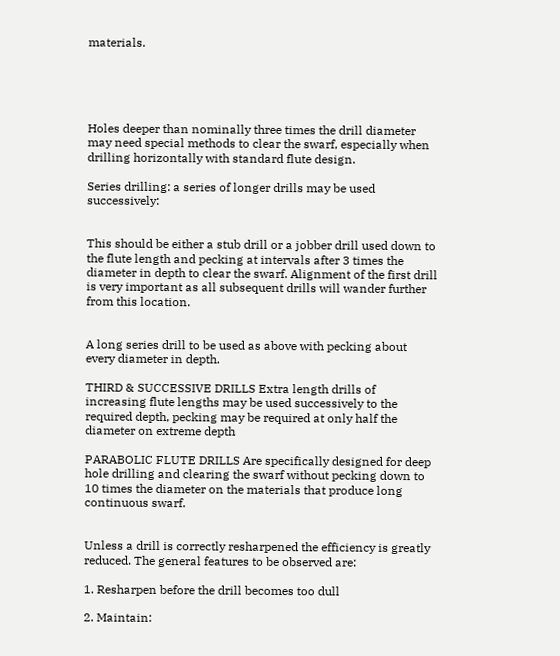materials.





Holes deeper than nominally three times the drill diameter may need special methods to clear the swarf, especially when drilling horizontally with standard flute design.

Series drilling: a series of longer drills may be used successively:


This should be either a stub drill or a jobber drill used down to the flute length and pecking at intervals after 3 times the diameter in depth to clear the swarf. Alignment of the first drill is very important as all subsequent drills will wander further from this location.


A long series drill to be used as above with pecking about every diameter in depth.

THIRD & SUCCESSIVE DRILLS Extra length drills of increasing flute lengths may be used successively to the required depth, pecking may be required at only half the diameter on extreme depth

PARABOLIC FLUTE DRILLS Are specifically designed for deep hole drilling and clearing the swarf without pecking down to 10 times the diameter on the materials that produce long continuous swarf.


Unless a drill is correctly resharpened the efficiency is greatly reduced. The general features to be observed are:

1. Resharpen before the drill becomes too dull

2. Maintain: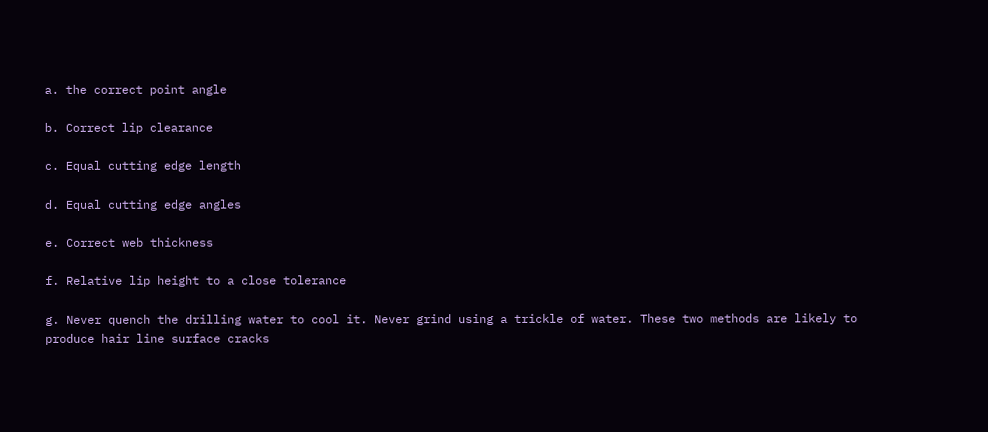a. the correct point angle

b. Correct lip clearance

c. Equal cutting edge length

d. Equal cutting edge angles

e. Correct web thickness

f. Relative lip height to a close tolerance

g. Never quench the drilling water to cool it. Never grind using a trickle of water. These two methods are likely to produce hair line surface cracks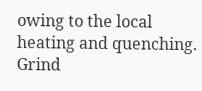owing to the local heating and quenching. Grind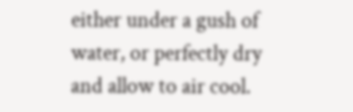either under a gush of water, or perfectly dry and allow to air cool.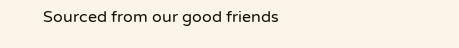Sourced from our good friends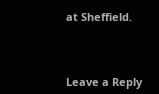at Sheffield.



Leave a Reply